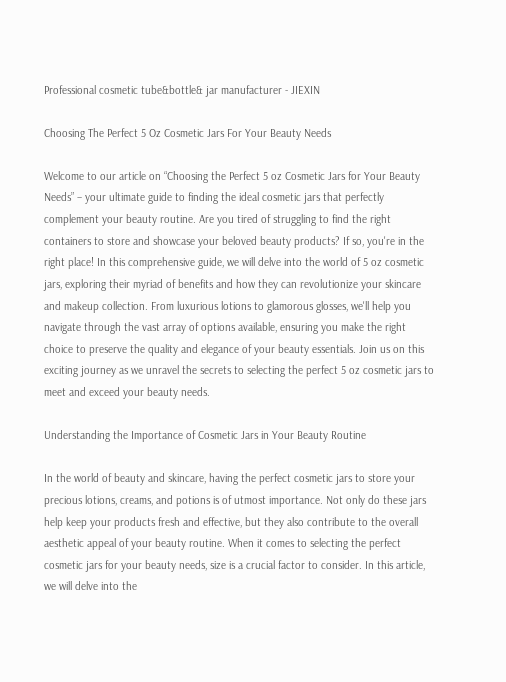Professional cosmetic tube&bottle& jar manufacturer - JIEXIN

Choosing The Perfect 5 Oz Cosmetic Jars For Your Beauty Needs

Welcome to our article on “Choosing the Perfect 5 oz Cosmetic Jars for Your Beauty Needs” – your ultimate guide to finding the ideal cosmetic jars that perfectly complement your beauty routine. Are you tired of struggling to find the right containers to store and showcase your beloved beauty products? If so, you're in the right place! In this comprehensive guide, we will delve into the world of 5 oz cosmetic jars, exploring their myriad of benefits and how they can revolutionize your skincare and makeup collection. From luxurious lotions to glamorous glosses, we'll help you navigate through the vast array of options available, ensuring you make the right choice to preserve the quality and elegance of your beauty essentials. Join us on this exciting journey as we unravel the secrets to selecting the perfect 5 oz cosmetic jars to meet and exceed your beauty needs.

Understanding the Importance of Cosmetic Jars in Your Beauty Routine

In the world of beauty and skincare, having the perfect cosmetic jars to store your precious lotions, creams, and potions is of utmost importance. Not only do these jars help keep your products fresh and effective, but they also contribute to the overall aesthetic appeal of your beauty routine. When it comes to selecting the perfect cosmetic jars for your beauty needs, size is a crucial factor to consider. In this article, we will delve into the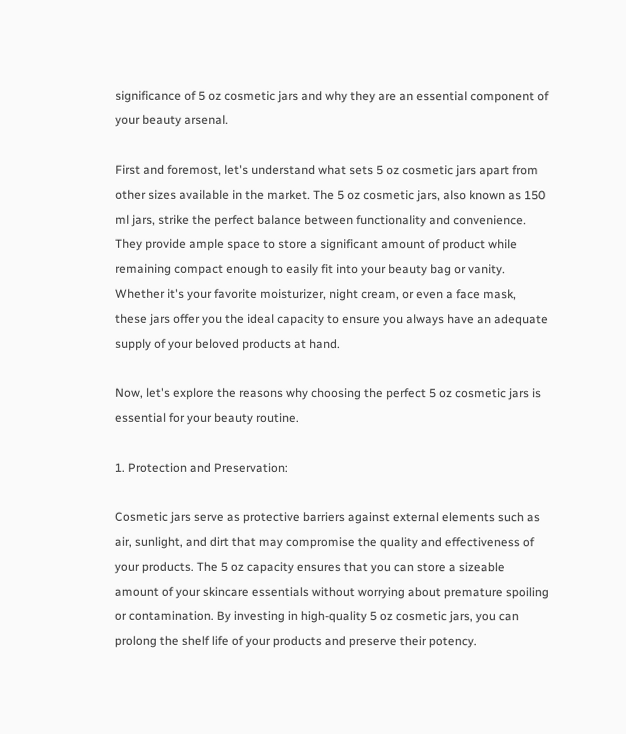significance of 5 oz cosmetic jars and why they are an essential component of your beauty arsenal.

First and foremost, let's understand what sets 5 oz cosmetic jars apart from other sizes available in the market. The 5 oz cosmetic jars, also known as 150 ml jars, strike the perfect balance between functionality and convenience. They provide ample space to store a significant amount of product while remaining compact enough to easily fit into your beauty bag or vanity. Whether it's your favorite moisturizer, night cream, or even a face mask, these jars offer you the ideal capacity to ensure you always have an adequate supply of your beloved products at hand.

Now, let's explore the reasons why choosing the perfect 5 oz cosmetic jars is essential for your beauty routine.

1. Protection and Preservation:

Cosmetic jars serve as protective barriers against external elements such as air, sunlight, and dirt that may compromise the quality and effectiveness of your products. The 5 oz capacity ensures that you can store a sizeable amount of your skincare essentials without worrying about premature spoiling or contamination. By investing in high-quality 5 oz cosmetic jars, you can prolong the shelf life of your products and preserve their potency.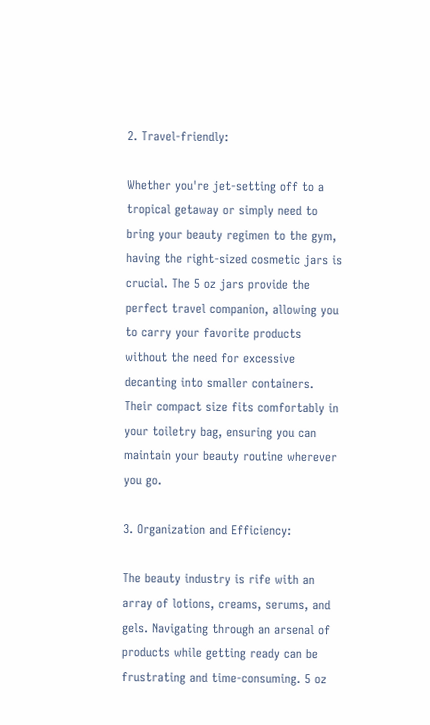2. Travel-friendly:

Whether you're jet-setting off to a tropical getaway or simply need to bring your beauty regimen to the gym, having the right-sized cosmetic jars is crucial. The 5 oz jars provide the perfect travel companion, allowing you to carry your favorite products without the need for excessive decanting into smaller containers. Their compact size fits comfortably in your toiletry bag, ensuring you can maintain your beauty routine wherever you go.

3. Organization and Efficiency:

The beauty industry is rife with an array of lotions, creams, serums, and gels. Navigating through an arsenal of products while getting ready can be frustrating and time-consuming. 5 oz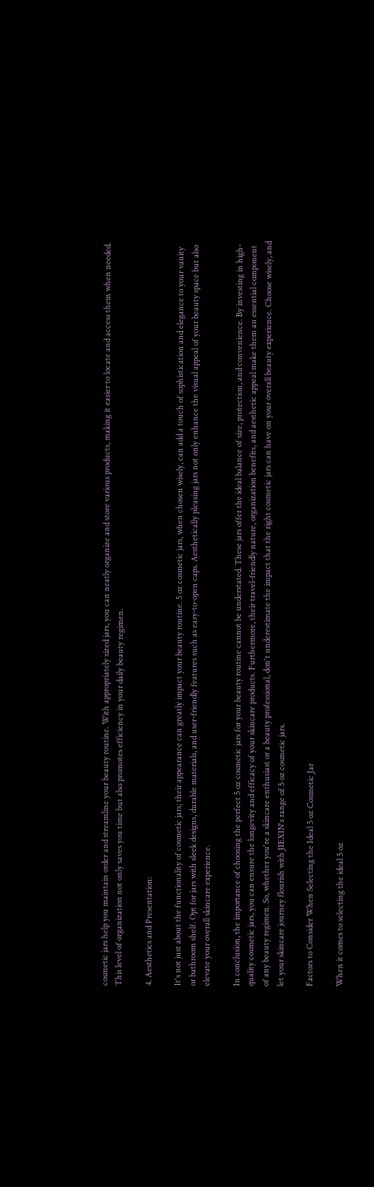cosmetic jars help you maintain order and streamline your beauty routine. With appropriately sized jars, you can neatly organize and store various products, making it easier to locate and access them when needed. This level of organization not only saves you time but also promotes efficiency in your daily beauty regimen.

4. Aesthetics and Presentation:

It's not just about the functionality of cosmetic jars; their appearance can greatly impact your beauty routine. 5 oz cosmetic jars, when chosen wisely, can add a touch of sophistication and elegance to your vanity or bathroom shelf. Opt for jars with sleek designs, durable materials, and user-friendly features such as easy-to-open caps. Aesthetically pleasing jars not only enhance the visual appeal of your beauty space but also elevate your overall skincare experience.

In conclusion, the importance of choosing the perfect 5 oz cosmetic jars for your beauty routine cannot be understated. These jars offer the ideal balance of size, protection, and convenience. By investing in high-quality cosmetic jars, you can ensure the longevity and efficacy of your skincare products. Furthermore, their travel-friendly nature, organization benefits, and aesthetic appeal make them an essential component of any beauty regimen. So, whether you're a skincare enthusiast or a beauty professional, don't underestimate the impact that the right cosmetic jars can have on your overall beauty experience. Choose wisely, and let your skincare journey flourish with JIEXIN's range of 5 oz cosmetic jars.

Factors to Consider When Selecting the Ideal 5 oz Cosmetic Jar

When it comes to selecting the ideal 5 oz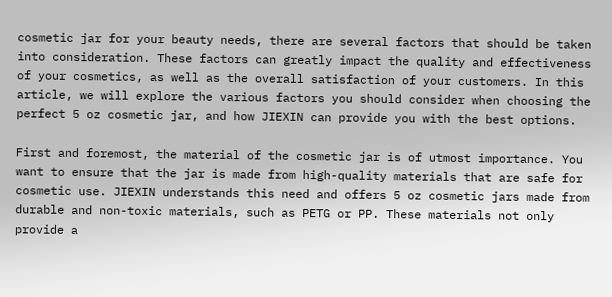cosmetic jar for your beauty needs, there are several factors that should be taken into consideration. These factors can greatly impact the quality and effectiveness of your cosmetics, as well as the overall satisfaction of your customers. In this article, we will explore the various factors you should consider when choosing the perfect 5 oz cosmetic jar, and how JIEXIN can provide you with the best options.

First and foremost, the material of the cosmetic jar is of utmost importance. You want to ensure that the jar is made from high-quality materials that are safe for cosmetic use. JIEXIN understands this need and offers 5 oz cosmetic jars made from durable and non-toxic materials, such as PETG or PP. These materials not only provide a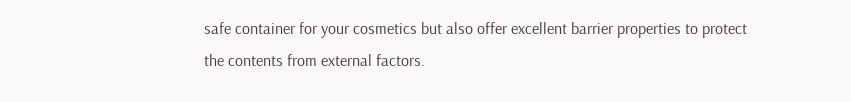safe container for your cosmetics but also offer excellent barrier properties to protect the contents from external factors.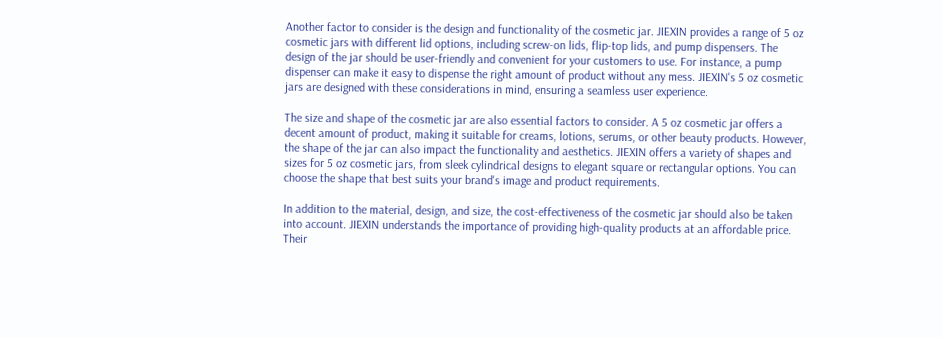Another factor to consider is the design and functionality of the cosmetic jar. JIEXIN provides a range of 5 oz cosmetic jars with different lid options, including screw-on lids, flip-top lids, and pump dispensers. The design of the jar should be user-friendly and convenient for your customers to use. For instance, a pump dispenser can make it easy to dispense the right amount of product without any mess. JIEXIN's 5 oz cosmetic jars are designed with these considerations in mind, ensuring a seamless user experience.

The size and shape of the cosmetic jar are also essential factors to consider. A 5 oz cosmetic jar offers a decent amount of product, making it suitable for creams, lotions, serums, or other beauty products. However, the shape of the jar can also impact the functionality and aesthetics. JIEXIN offers a variety of shapes and sizes for 5 oz cosmetic jars, from sleek cylindrical designs to elegant square or rectangular options. You can choose the shape that best suits your brand's image and product requirements.

In addition to the material, design, and size, the cost-effectiveness of the cosmetic jar should also be taken into account. JIEXIN understands the importance of providing high-quality products at an affordable price. Their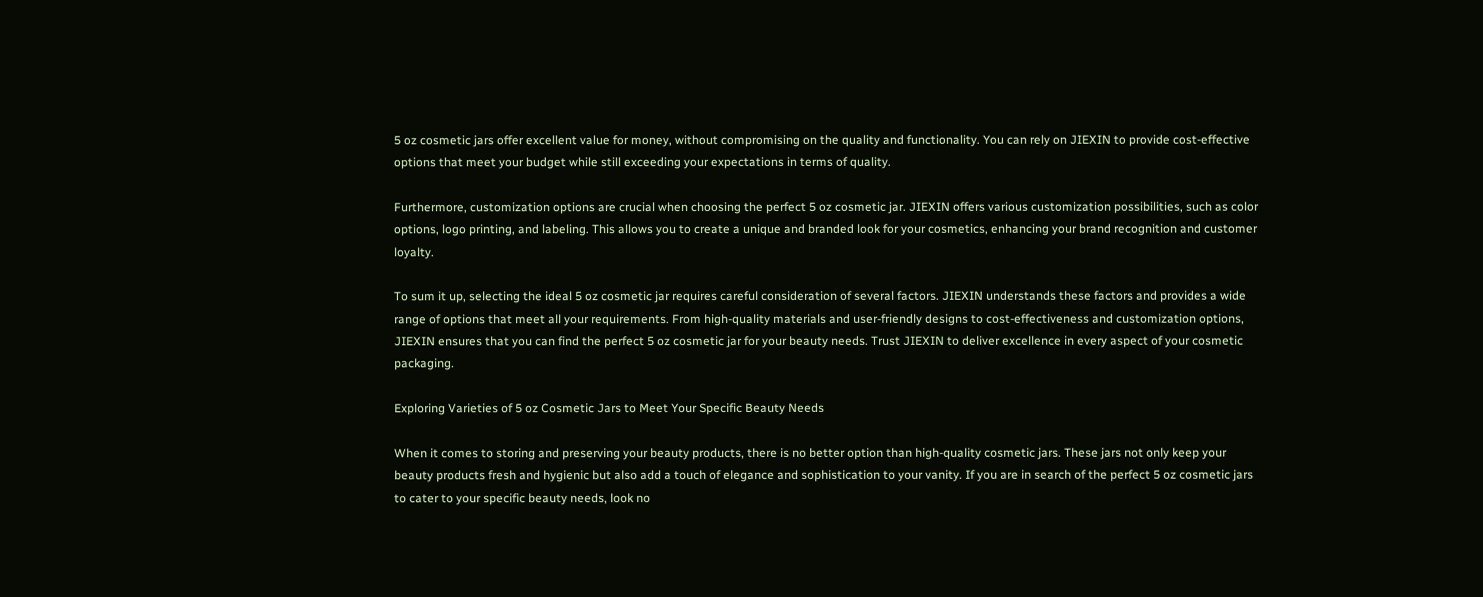5 oz cosmetic jars offer excellent value for money, without compromising on the quality and functionality. You can rely on JIEXIN to provide cost-effective options that meet your budget while still exceeding your expectations in terms of quality.

Furthermore, customization options are crucial when choosing the perfect 5 oz cosmetic jar. JIEXIN offers various customization possibilities, such as color options, logo printing, and labeling. This allows you to create a unique and branded look for your cosmetics, enhancing your brand recognition and customer loyalty.

To sum it up, selecting the ideal 5 oz cosmetic jar requires careful consideration of several factors. JIEXIN understands these factors and provides a wide range of options that meet all your requirements. From high-quality materials and user-friendly designs to cost-effectiveness and customization options, JIEXIN ensures that you can find the perfect 5 oz cosmetic jar for your beauty needs. Trust JIEXIN to deliver excellence in every aspect of your cosmetic packaging.

Exploring Varieties of 5 oz Cosmetic Jars to Meet Your Specific Beauty Needs

When it comes to storing and preserving your beauty products, there is no better option than high-quality cosmetic jars. These jars not only keep your beauty products fresh and hygienic but also add a touch of elegance and sophistication to your vanity. If you are in search of the perfect 5 oz cosmetic jars to cater to your specific beauty needs, look no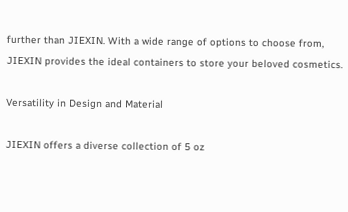further than JIEXIN. With a wide range of options to choose from, JIEXIN provides the ideal containers to store your beloved cosmetics.

Versatility in Design and Material

JIEXIN offers a diverse collection of 5 oz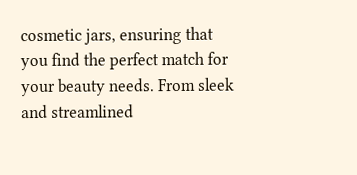cosmetic jars, ensuring that you find the perfect match for your beauty needs. From sleek and streamlined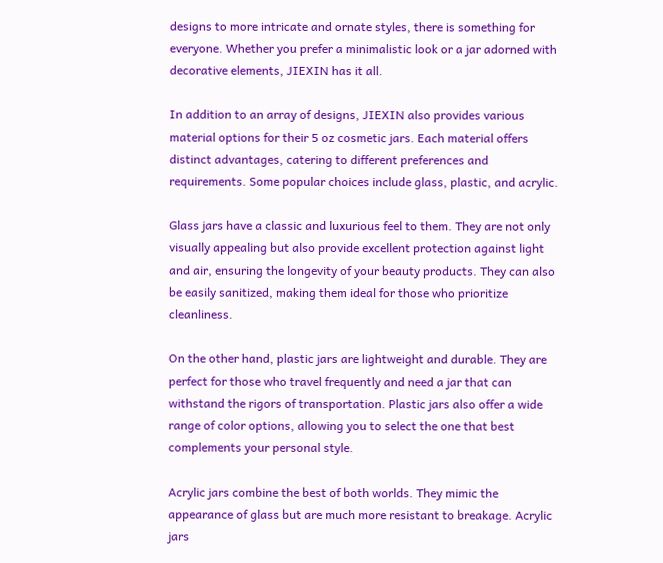designs to more intricate and ornate styles, there is something for everyone. Whether you prefer a minimalistic look or a jar adorned with decorative elements, JIEXIN has it all.

In addition to an array of designs, JIEXIN also provides various material options for their 5 oz cosmetic jars. Each material offers distinct advantages, catering to different preferences and requirements. Some popular choices include glass, plastic, and acrylic.

Glass jars have a classic and luxurious feel to them. They are not only visually appealing but also provide excellent protection against light and air, ensuring the longevity of your beauty products. They can also be easily sanitized, making them ideal for those who prioritize cleanliness.

On the other hand, plastic jars are lightweight and durable. They are perfect for those who travel frequently and need a jar that can withstand the rigors of transportation. Plastic jars also offer a wide range of color options, allowing you to select the one that best complements your personal style.

Acrylic jars combine the best of both worlds. They mimic the appearance of glass but are much more resistant to breakage. Acrylic jars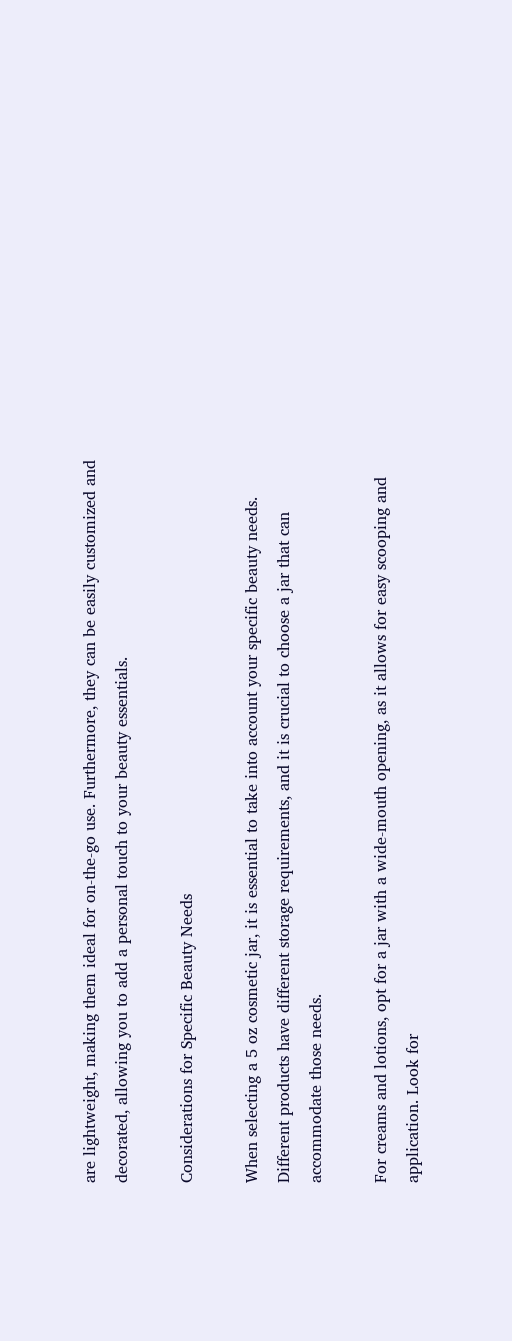are lightweight, making them ideal for on-the-go use. Furthermore, they can be easily customized and decorated, allowing you to add a personal touch to your beauty essentials.

Considerations for Specific Beauty Needs

When selecting a 5 oz cosmetic jar, it is essential to take into account your specific beauty needs. Different products have different storage requirements, and it is crucial to choose a jar that can accommodate those needs.

For creams and lotions, opt for a jar with a wide-mouth opening, as it allows for easy scooping and application. Look for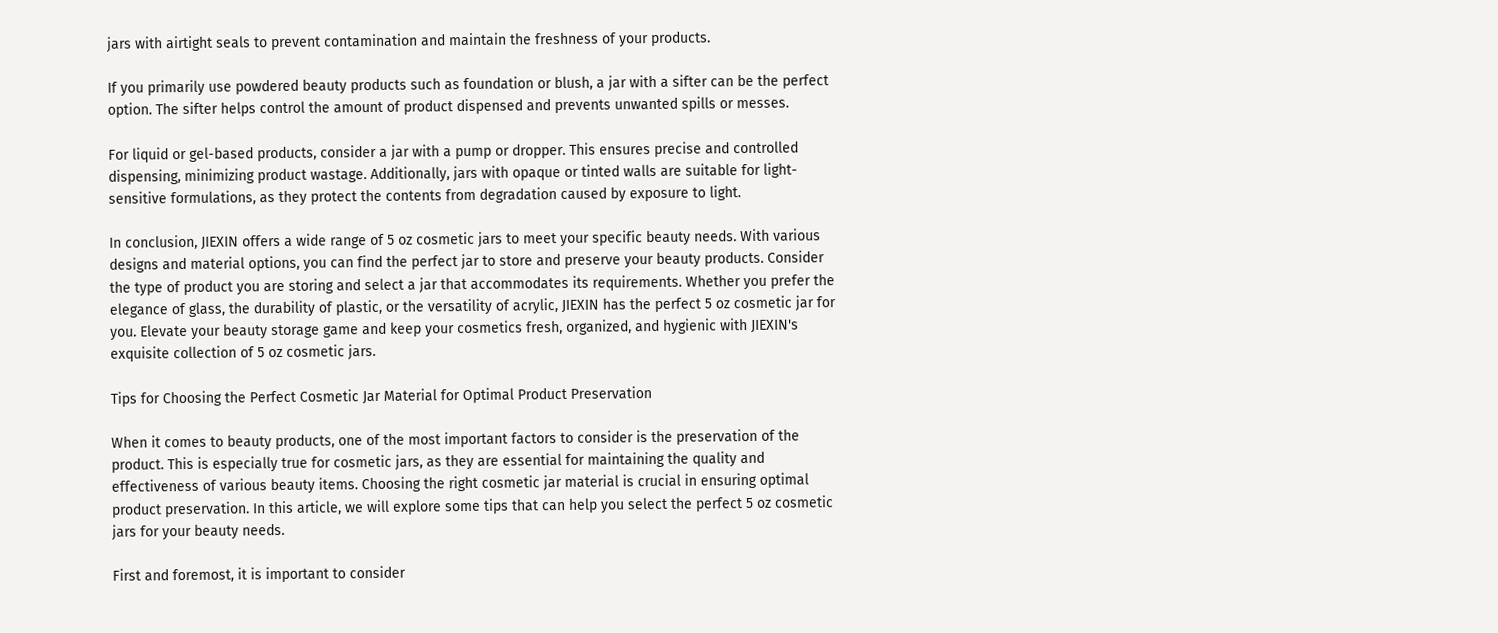jars with airtight seals to prevent contamination and maintain the freshness of your products.

If you primarily use powdered beauty products such as foundation or blush, a jar with a sifter can be the perfect option. The sifter helps control the amount of product dispensed and prevents unwanted spills or messes.

For liquid or gel-based products, consider a jar with a pump or dropper. This ensures precise and controlled dispensing, minimizing product wastage. Additionally, jars with opaque or tinted walls are suitable for light-sensitive formulations, as they protect the contents from degradation caused by exposure to light.

In conclusion, JIEXIN offers a wide range of 5 oz cosmetic jars to meet your specific beauty needs. With various designs and material options, you can find the perfect jar to store and preserve your beauty products. Consider the type of product you are storing and select a jar that accommodates its requirements. Whether you prefer the elegance of glass, the durability of plastic, or the versatility of acrylic, JIEXIN has the perfect 5 oz cosmetic jar for you. Elevate your beauty storage game and keep your cosmetics fresh, organized, and hygienic with JIEXIN's exquisite collection of 5 oz cosmetic jars.

Tips for Choosing the Perfect Cosmetic Jar Material for Optimal Product Preservation

When it comes to beauty products, one of the most important factors to consider is the preservation of the product. This is especially true for cosmetic jars, as they are essential for maintaining the quality and effectiveness of various beauty items. Choosing the right cosmetic jar material is crucial in ensuring optimal product preservation. In this article, we will explore some tips that can help you select the perfect 5 oz cosmetic jars for your beauty needs.

First and foremost, it is important to consider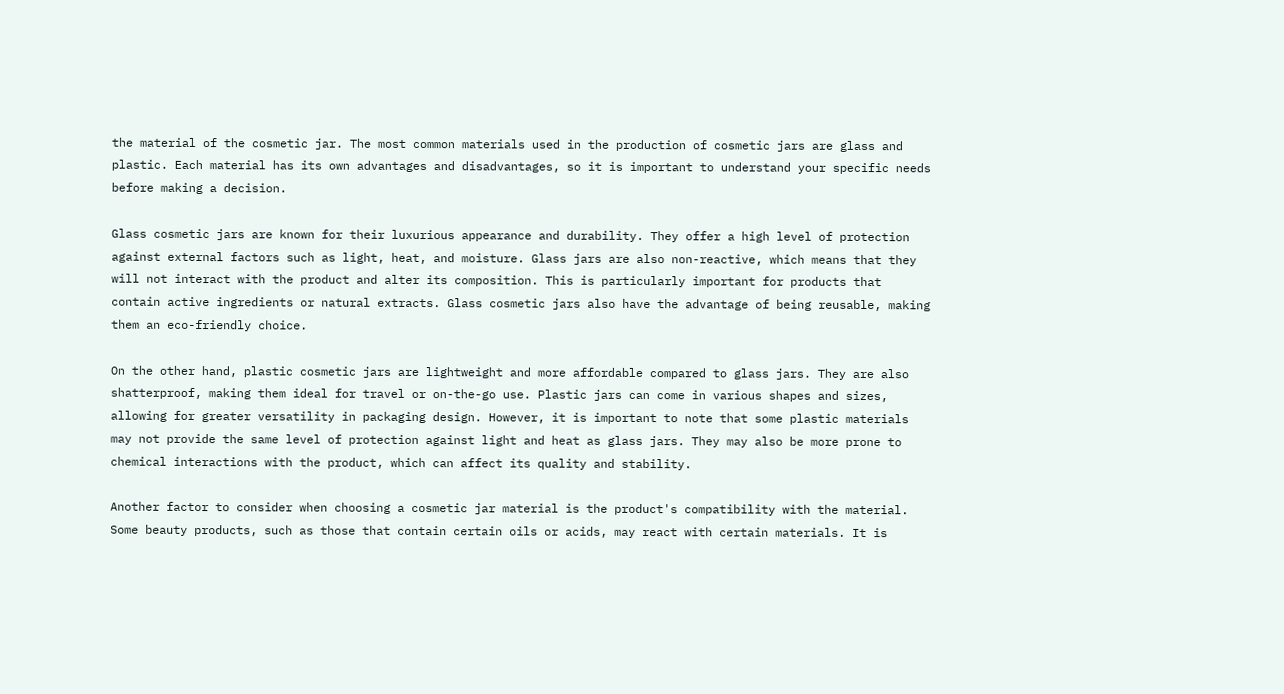the material of the cosmetic jar. The most common materials used in the production of cosmetic jars are glass and plastic. Each material has its own advantages and disadvantages, so it is important to understand your specific needs before making a decision.

Glass cosmetic jars are known for their luxurious appearance and durability. They offer a high level of protection against external factors such as light, heat, and moisture. Glass jars are also non-reactive, which means that they will not interact with the product and alter its composition. This is particularly important for products that contain active ingredients or natural extracts. Glass cosmetic jars also have the advantage of being reusable, making them an eco-friendly choice.

On the other hand, plastic cosmetic jars are lightweight and more affordable compared to glass jars. They are also shatterproof, making them ideal for travel or on-the-go use. Plastic jars can come in various shapes and sizes, allowing for greater versatility in packaging design. However, it is important to note that some plastic materials may not provide the same level of protection against light and heat as glass jars. They may also be more prone to chemical interactions with the product, which can affect its quality and stability.

Another factor to consider when choosing a cosmetic jar material is the product's compatibility with the material. Some beauty products, such as those that contain certain oils or acids, may react with certain materials. It is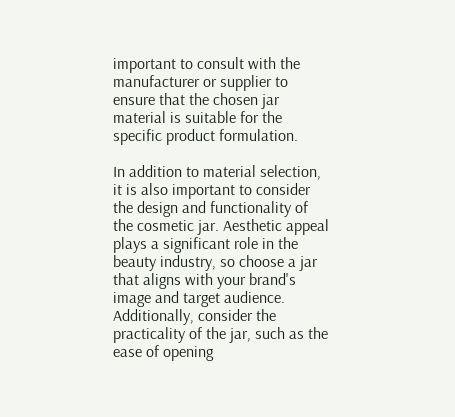important to consult with the manufacturer or supplier to ensure that the chosen jar material is suitable for the specific product formulation.

In addition to material selection, it is also important to consider the design and functionality of the cosmetic jar. Aesthetic appeal plays a significant role in the beauty industry, so choose a jar that aligns with your brand's image and target audience. Additionally, consider the practicality of the jar, such as the ease of opening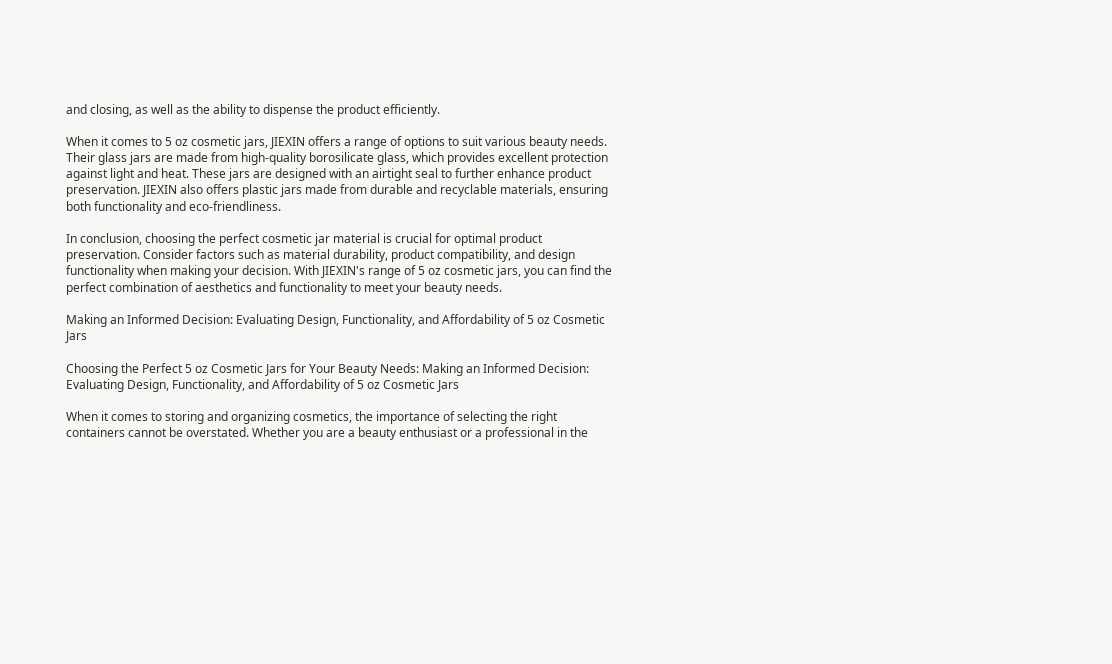and closing, as well as the ability to dispense the product efficiently.

When it comes to 5 oz cosmetic jars, JIEXIN offers a range of options to suit various beauty needs. Their glass jars are made from high-quality borosilicate glass, which provides excellent protection against light and heat. These jars are designed with an airtight seal to further enhance product preservation. JIEXIN also offers plastic jars made from durable and recyclable materials, ensuring both functionality and eco-friendliness.

In conclusion, choosing the perfect cosmetic jar material is crucial for optimal product preservation. Consider factors such as material durability, product compatibility, and design functionality when making your decision. With JIEXIN's range of 5 oz cosmetic jars, you can find the perfect combination of aesthetics and functionality to meet your beauty needs.

Making an Informed Decision: Evaluating Design, Functionality, and Affordability of 5 oz Cosmetic Jars

Choosing the Perfect 5 oz Cosmetic Jars for Your Beauty Needs: Making an Informed Decision: Evaluating Design, Functionality, and Affordability of 5 oz Cosmetic Jars

When it comes to storing and organizing cosmetics, the importance of selecting the right containers cannot be overstated. Whether you are a beauty enthusiast or a professional in the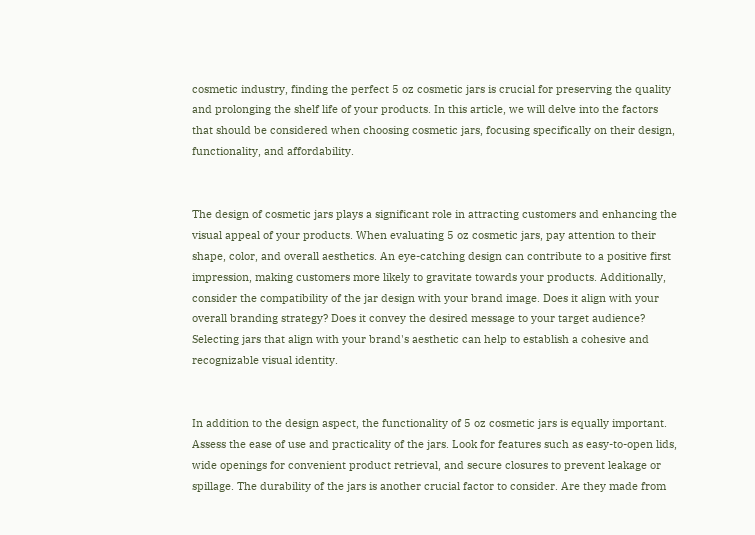cosmetic industry, finding the perfect 5 oz cosmetic jars is crucial for preserving the quality and prolonging the shelf life of your products. In this article, we will delve into the factors that should be considered when choosing cosmetic jars, focusing specifically on their design, functionality, and affordability.


The design of cosmetic jars plays a significant role in attracting customers and enhancing the visual appeal of your products. When evaluating 5 oz cosmetic jars, pay attention to their shape, color, and overall aesthetics. An eye-catching design can contribute to a positive first impression, making customers more likely to gravitate towards your products. Additionally, consider the compatibility of the jar design with your brand image. Does it align with your overall branding strategy? Does it convey the desired message to your target audience? Selecting jars that align with your brand's aesthetic can help to establish a cohesive and recognizable visual identity.


In addition to the design aspect, the functionality of 5 oz cosmetic jars is equally important. Assess the ease of use and practicality of the jars. Look for features such as easy-to-open lids, wide openings for convenient product retrieval, and secure closures to prevent leakage or spillage. The durability of the jars is another crucial factor to consider. Are they made from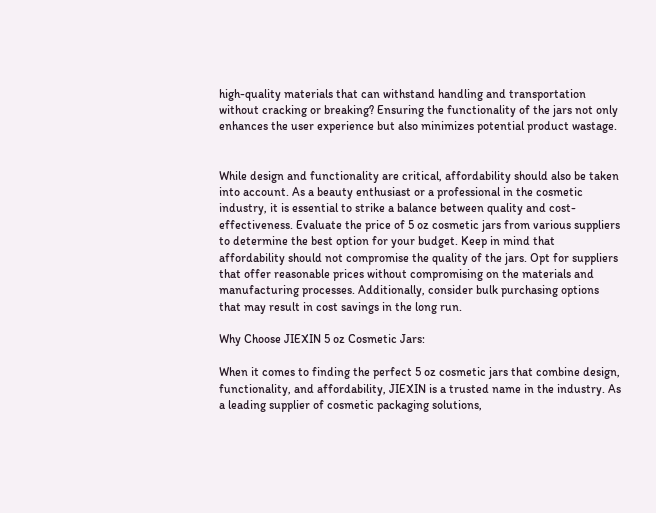high-quality materials that can withstand handling and transportation without cracking or breaking? Ensuring the functionality of the jars not only enhances the user experience but also minimizes potential product wastage.


While design and functionality are critical, affordability should also be taken into account. As a beauty enthusiast or a professional in the cosmetic industry, it is essential to strike a balance between quality and cost-effectiveness. Evaluate the price of 5 oz cosmetic jars from various suppliers to determine the best option for your budget. Keep in mind that affordability should not compromise the quality of the jars. Opt for suppliers that offer reasonable prices without compromising on the materials and manufacturing processes. Additionally, consider bulk purchasing options that may result in cost savings in the long run.

Why Choose JIEXIN 5 oz Cosmetic Jars:

When it comes to finding the perfect 5 oz cosmetic jars that combine design, functionality, and affordability, JIEXIN is a trusted name in the industry. As a leading supplier of cosmetic packaging solutions,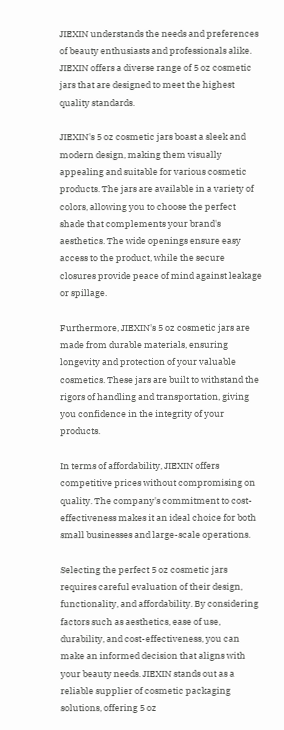JIEXIN understands the needs and preferences of beauty enthusiasts and professionals alike. JIEXIN offers a diverse range of 5 oz cosmetic jars that are designed to meet the highest quality standards.

JIEXIN's 5 oz cosmetic jars boast a sleek and modern design, making them visually appealing and suitable for various cosmetic products. The jars are available in a variety of colors, allowing you to choose the perfect shade that complements your brand's aesthetics. The wide openings ensure easy access to the product, while the secure closures provide peace of mind against leakage or spillage.

Furthermore, JIEXIN's 5 oz cosmetic jars are made from durable materials, ensuring longevity and protection of your valuable cosmetics. These jars are built to withstand the rigors of handling and transportation, giving you confidence in the integrity of your products.

In terms of affordability, JIEXIN offers competitive prices without compromising on quality. The company's commitment to cost-effectiveness makes it an ideal choice for both small businesses and large-scale operations.

Selecting the perfect 5 oz cosmetic jars requires careful evaluation of their design, functionality, and affordability. By considering factors such as aesthetics, ease of use, durability, and cost-effectiveness, you can make an informed decision that aligns with your beauty needs. JIEXIN stands out as a reliable supplier of cosmetic packaging solutions, offering 5 oz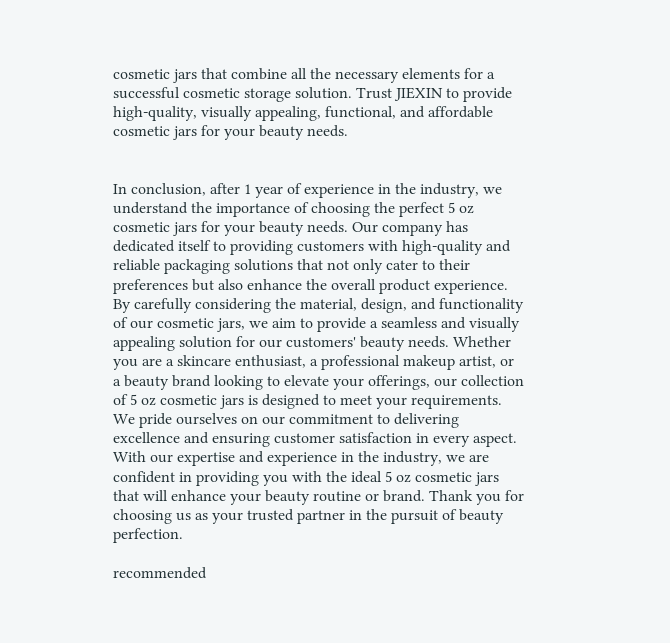cosmetic jars that combine all the necessary elements for a successful cosmetic storage solution. Trust JIEXIN to provide high-quality, visually appealing, functional, and affordable cosmetic jars for your beauty needs.


In conclusion, after 1 year of experience in the industry, we understand the importance of choosing the perfect 5 oz cosmetic jars for your beauty needs. Our company has dedicated itself to providing customers with high-quality and reliable packaging solutions that not only cater to their preferences but also enhance the overall product experience. By carefully considering the material, design, and functionality of our cosmetic jars, we aim to provide a seamless and visually appealing solution for our customers' beauty needs. Whether you are a skincare enthusiast, a professional makeup artist, or a beauty brand looking to elevate your offerings, our collection of 5 oz cosmetic jars is designed to meet your requirements. We pride ourselves on our commitment to delivering excellence and ensuring customer satisfaction in every aspect. With our expertise and experience in the industry, we are confident in providing you with the ideal 5 oz cosmetic jars that will enhance your beauty routine or brand. Thank you for choosing us as your trusted partner in the pursuit of beauty perfection.

recommended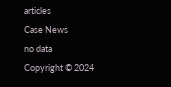articles
Case News
no data
Copyright © 2024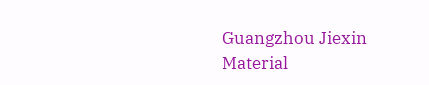Guangzhou Jiexin Material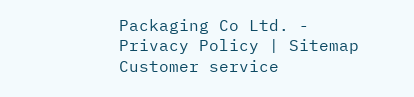Packaging Co Ltd. - Privacy Policy | Sitemap
Customer service